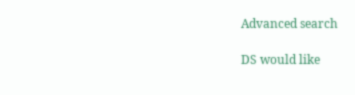Advanced search

DS would like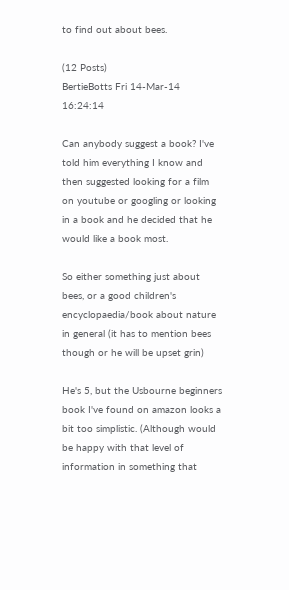to find out about bees.

(12 Posts)
BertieBotts Fri 14-Mar-14 16:24:14

Can anybody suggest a book? I've told him everything I know and then suggested looking for a film on youtube or googling or looking in a book and he decided that he would like a book most.

So either something just about bees, or a good children's encyclopaedia/book about nature in general (it has to mention bees though or he will be upset grin)

He's 5, but the Usbourne beginners book I've found on amazon looks a bit too simplistic. (Although would be happy with that level of information in something that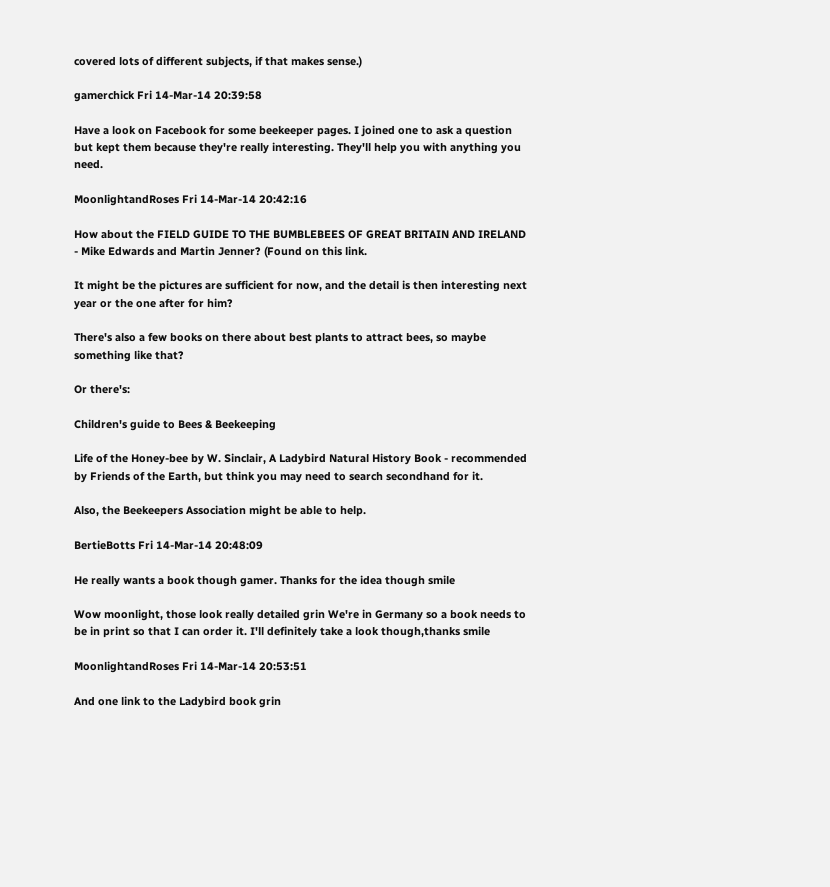covered lots of different subjects, if that makes sense.)

gamerchick Fri 14-Mar-14 20:39:58

Have a look on Facebook for some beekeeper pages. I joined one to ask a question but kept them because they're really interesting. They'll help you with anything you need.

MoonlightandRoses Fri 14-Mar-14 20:42:16

How about the FIELD GUIDE TO THE BUMBLEBEES OF GREAT BRITAIN AND IRELAND - Mike Edwards and Martin Jenner? (Found on this link.

It might be the pictures are sufficient for now, and the detail is then interesting next year or the one after for him?

There's also a few books on there about best plants to attract bees, so maybe something like that?

Or there's:

Children's guide to Bees & Beekeeping

Life of the Honey-bee by W. Sinclair, A Ladybird Natural History Book - recommended by Friends of the Earth, but think you may need to search secondhand for it.

Also, the Beekeepers Association might be able to help.

BertieBotts Fri 14-Mar-14 20:48:09

He really wants a book though gamer. Thanks for the idea though smile

Wow moonlight, those look really detailed grin We're in Germany so a book needs to be in print so that I can order it. I'll definitely take a look though,thanks smile

MoonlightandRoses Fri 14-Mar-14 20:53:51

And one link to the Ladybird book grin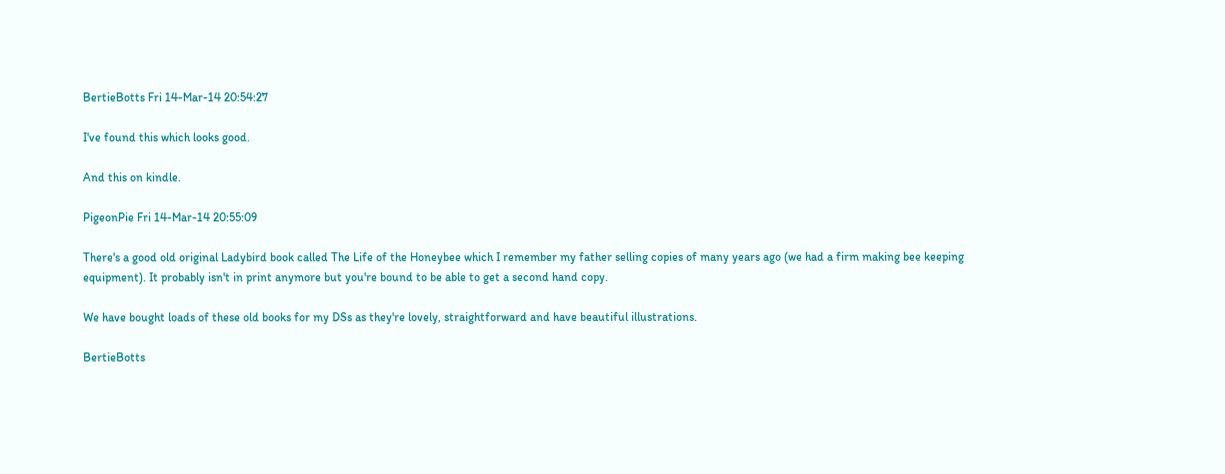BertieBotts Fri 14-Mar-14 20:54:27

I've found this which looks good.

And this on kindle.

PigeonPie Fri 14-Mar-14 20:55:09

There's a good old original Ladybird book called The Life of the Honeybee which I remember my father selling copies of many years ago (we had a firm making bee keeping equipment). It probably isn't in print anymore but you're bound to be able to get a second hand copy.

We have bought loads of these old books for my DSs as they're lovely, straightforward and have beautiful illustrations.

BertieBotts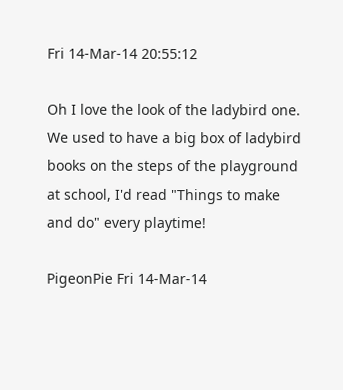Fri 14-Mar-14 20:55:12

Oh I love the look of the ladybird one. We used to have a big box of ladybird books on the steps of the playground at school, I'd read "Things to make and do" every playtime!

PigeonPie Fri 14-Mar-14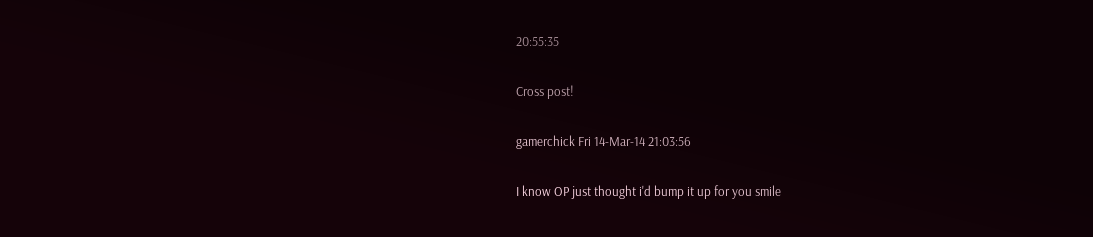20:55:35

Cross post!

gamerchick Fri 14-Mar-14 21:03:56

I know OP just thought i'd bump it up for you smile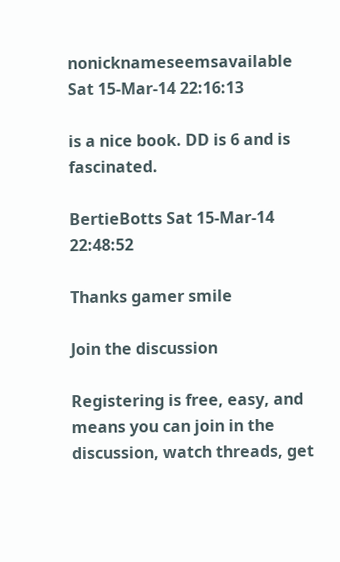nonicknameseemsavailable Sat 15-Mar-14 22:16:13

is a nice book. DD is 6 and is fascinated.

BertieBotts Sat 15-Mar-14 22:48:52

Thanks gamer smile

Join the discussion

Registering is free, easy, and means you can join in the discussion, watch threads, get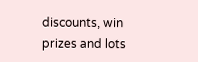discounts, win prizes and lots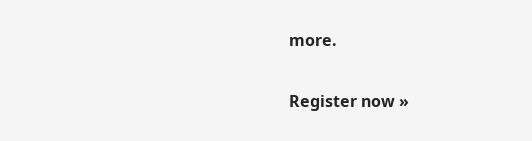more.

Register now »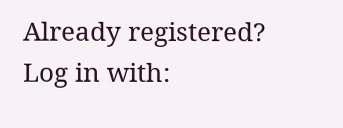Already registered? Log in with: